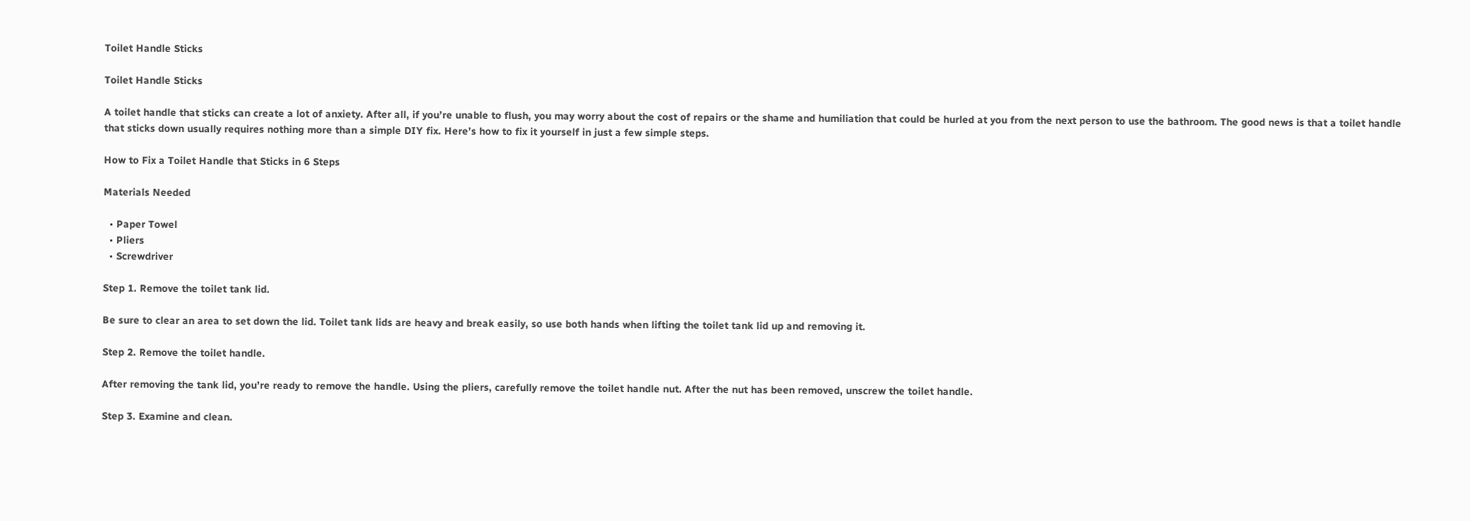Toilet Handle Sticks

Toilet Handle Sticks

A toilet handle that sticks can create a lot of anxiety. After all, if you’re unable to flush, you may worry about the cost of repairs or the shame and humiliation that could be hurled at you from the next person to use the bathroom. The good news is that a toilet handle that sticks down usually requires nothing more than a simple DIY fix. Here’s how to fix it yourself in just a few simple steps.

How to Fix a Toilet Handle that Sticks in 6 Steps

Materials Needed

  • Paper Towel
  • Pliers
  • Screwdriver

Step 1. Remove the toilet tank lid.

Be sure to clear an area to set down the lid. Toilet tank lids are heavy and break easily, so use both hands when lifting the toilet tank lid up and removing it.

Step 2. Remove the toilet handle.

After removing the tank lid, you’re ready to remove the handle. Using the pliers, carefully remove the toilet handle nut. After the nut has been removed, unscrew the toilet handle.

Step 3. Examine and clean.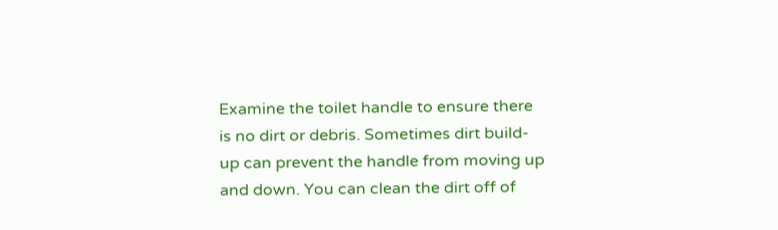Examine the toilet handle to ensure there is no dirt or debris. Sometimes dirt build-up can prevent the handle from moving up and down. You can clean the dirt off of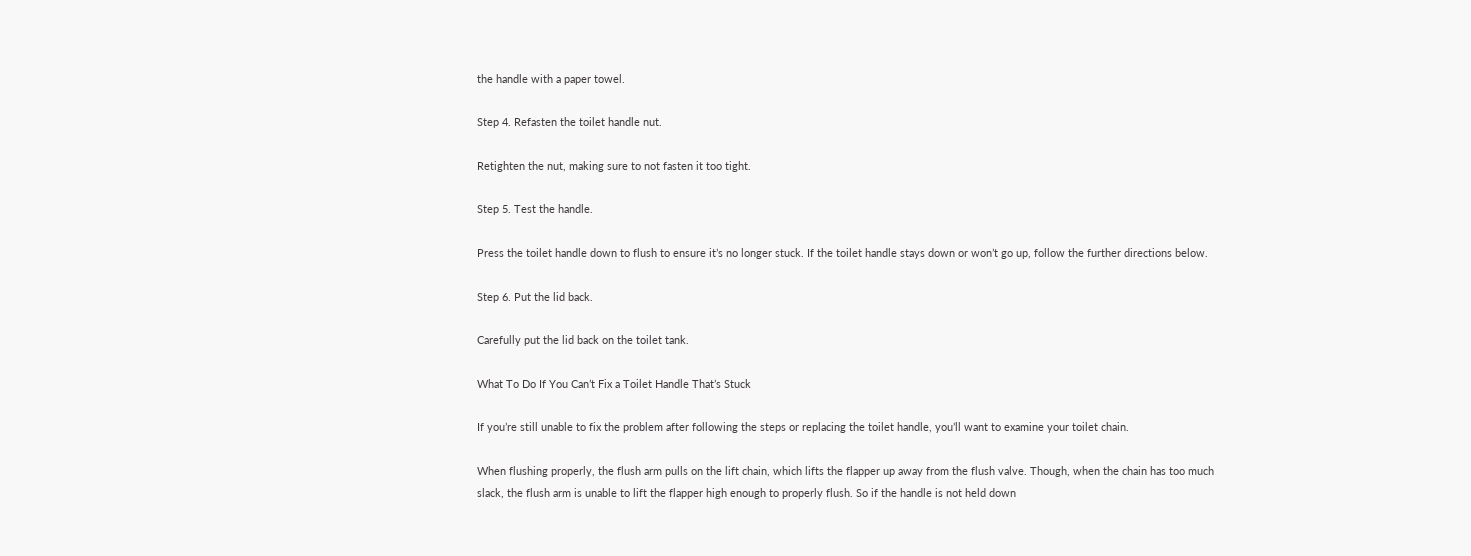the handle with a paper towel.

Step 4. Refasten the toilet handle nut.

Retighten the nut, making sure to not fasten it too tight.

Step 5. Test the handle.

Press the toilet handle down to flush to ensure it’s no longer stuck. If the toilet handle stays down or won’t go up, follow the further directions below.

Step 6. Put the lid back.

Carefully put the lid back on the toilet tank.

What To Do If You Can’t Fix a Toilet Handle That’s Stuck

If you’re still unable to fix the problem after following the steps or replacing the toilet handle, you’ll want to examine your toilet chain.

When flushing properly, the flush arm pulls on the lift chain, which lifts the flapper up away from the flush valve. Though, when the chain has too much slack, the flush arm is unable to lift the flapper high enough to properly flush. So if the handle is not held down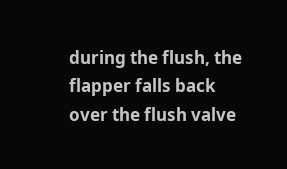during the flush, the flapper falls back over the flush valve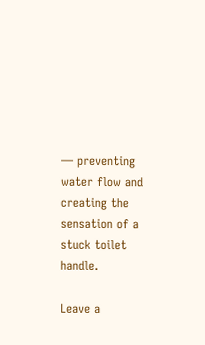— preventing water flow and creating the sensation of a stuck toilet handle.

Leave a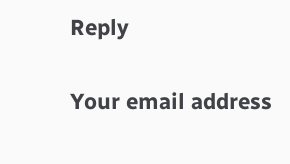Reply

Your email address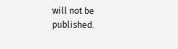will not be published.